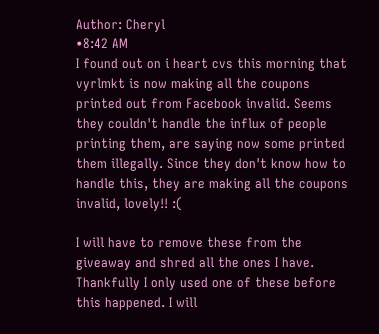Author: Cheryl
•8:42 AM
I found out on i heart cvs this morning that vyrlmkt is now making all the coupons printed out from Facebook invalid. Seems they couldn't handle the influx of people printing them, are saying now some printed them illegally. Since they don't know how to handle this, they are making all the coupons invalid, lovely!! :(

I will have to remove these from the giveaway and shred all the ones I have. Thankfully I only used one of these before this happened. I will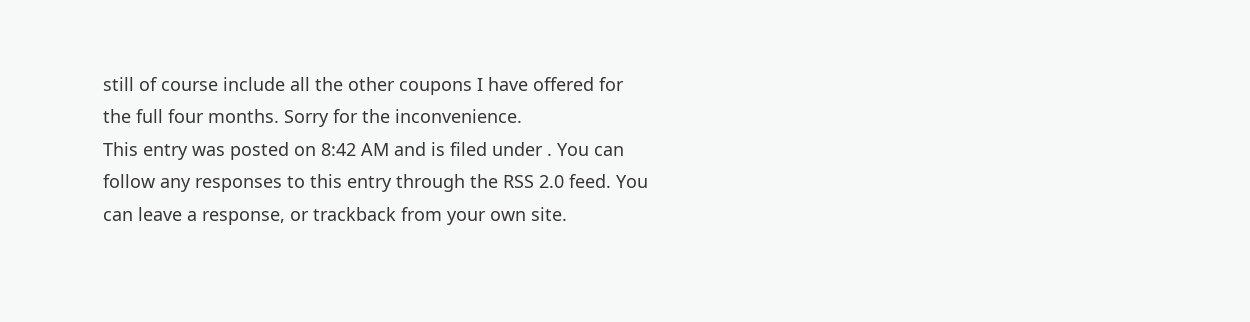still of course include all the other coupons I have offered for the full four months. Sorry for the inconvenience.
This entry was posted on 8:42 AM and is filed under . You can follow any responses to this entry through the RSS 2.0 feed. You can leave a response, or trackback from your own site.